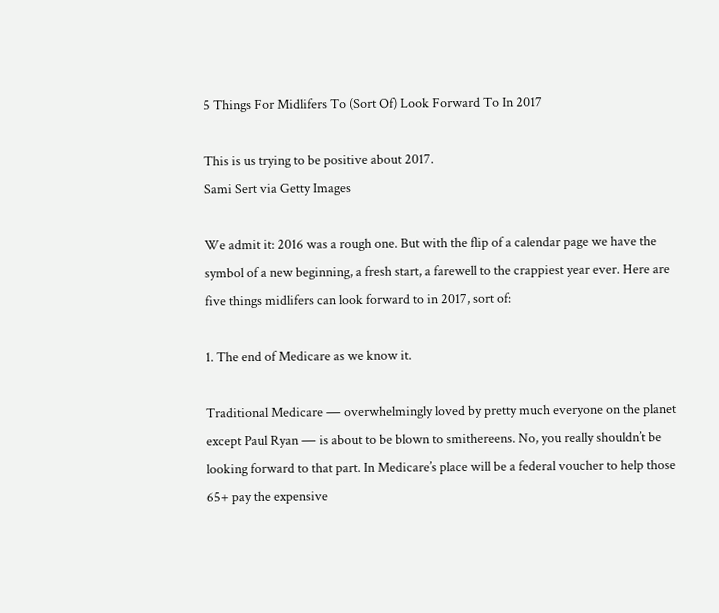5 Things For Midlifers To (Sort Of) Look Forward To In 2017

This is us trying to be positive about 2017.
Sami Sert via Getty Images

We admit it: 2016 was a rough one. But with the flip of a calendar page we have the symbol of a new beginning, a fresh start, a farewell to the crappiest year ever. Here are five things midlifers can look forward to in 2017, sort of:

1. The end of Medicare as we know it.

Traditional Medicare ― overwhelmingly loved by pretty much everyone on the planet except Paul Ryan ― is about to be blown to smithereens. No, you really shouldn’t be looking forward to that part. In Medicare’s place will be a federal voucher to help those 65+ pay the expensive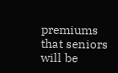premiums that seniors will be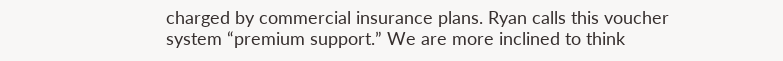charged by commercial insurance plans. Ryan calls this voucher system “premium support.” We are more inclined to think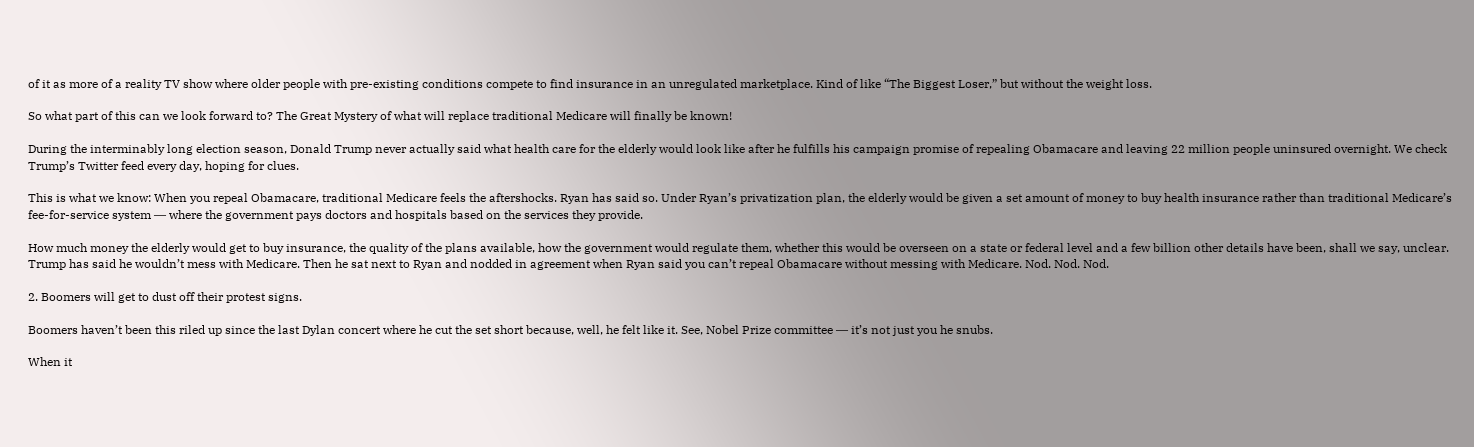of it as more of a reality TV show where older people with pre-existing conditions compete to find insurance in an unregulated marketplace. Kind of like “The Biggest Loser,” but without the weight loss.

So what part of this can we look forward to? The Great Mystery of what will replace traditional Medicare will finally be known!

During the interminably long election season, Donald Trump never actually said what health care for the elderly would look like after he fulfills his campaign promise of repealing Obamacare and leaving 22 million people uninsured overnight. We check Trump’s Twitter feed every day, hoping for clues.

This is what we know: When you repeal Obamacare, traditional Medicare feels the aftershocks. Ryan has said so. Under Ryan’s privatization plan, the elderly would be given a set amount of money to buy health insurance rather than traditional Medicare’s fee-for-service system ― where the government pays doctors and hospitals based on the services they provide.

How much money the elderly would get to buy insurance, the quality of the plans available, how the government would regulate them, whether this would be overseen on a state or federal level and a few billion other details have been, shall we say, unclear. Trump has said he wouldn’t mess with Medicare. Then he sat next to Ryan and nodded in agreement when Ryan said you can’t repeal Obamacare without messing with Medicare. Nod. Nod. Nod.

2. Boomers will get to dust off their protest signs.

Boomers haven’t been this riled up since the last Dylan concert where he cut the set short because, well, he felt like it. See, Nobel Prize committee ― it’s not just you he snubs.

When it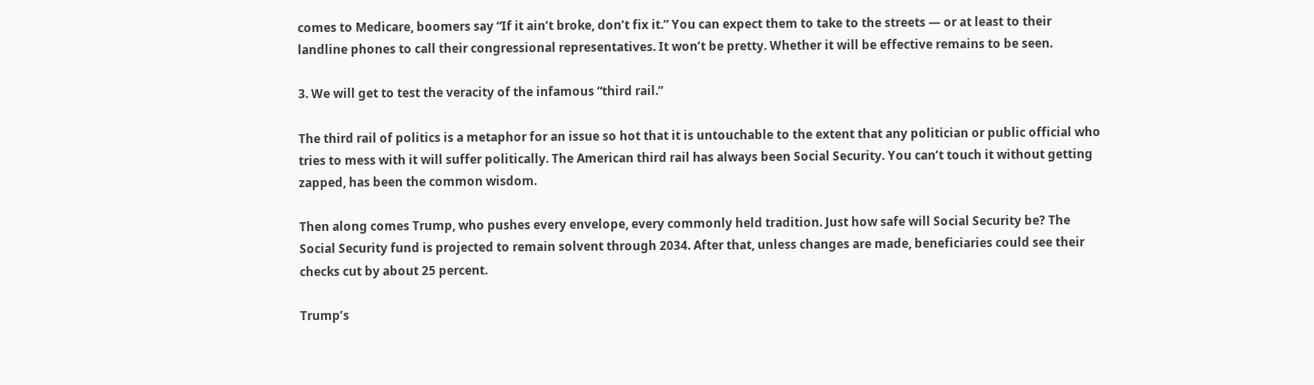comes to Medicare, boomers say “If it ain’t broke, don’t fix it.” You can expect them to take to the streets ― or at least to their landline phones to call their congressional representatives. It won’t be pretty. Whether it will be effective remains to be seen.

3. We will get to test the veracity of the infamous “third rail.”

The third rail of politics is a metaphor for an issue so hot that it is untouchable to the extent that any politician or public official who tries to mess with it will suffer politically. The American third rail has always been Social Security. You can’t touch it without getting zapped, has been the common wisdom.

Then along comes Trump, who pushes every envelope, every commonly held tradition. Just how safe will Social Security be? The Social Security fund is projected to remain solvent through 2034. After that, unless changes are made, beneficiaries could see their checks cut by about 25 percent.

Trump’s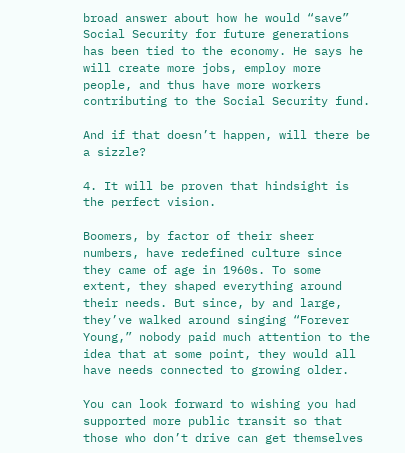broad answer about how he would “save” Social Security for future generations has been tied to the economy. He says he will create more jobs, employ more people, and thus have more workers contributing to the Social Security fund.

And if that doesn’t happen, will there be a sizzle?

4. It will be proven that hindsight is the perfect vision.

Boomers, by factor of their sheer numbers, have redefined culture since they came of age in 1960s. To some extent, they shaped everything around their needs. But since, by and large, they’ve walked around singing “Forever Young,” nobody paid much attention to the idea that at some point, they would all have needs connected to growing older.

You can look forward to wishing you had supported more public transit so that those who don’t drive can get themselves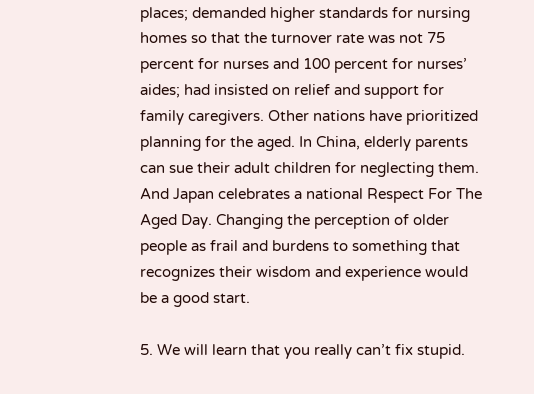places; demanded higher standards for nursing homes so that the turnover rate was not 75 percent for nurses and 100 percent for nurses’ aides; had insisted on relief and support for family caregivers. Other nations have prioritized planning for the aged. In China, elderly parents can sue their adult children for neglecting them. And Japan celebrates a national Respect For The Aged Day. Changing the perception of older people as frail and burdens to something that recognizes their wisdom and experience would be a good start.

5. We will learn that you really can’t fix stupid.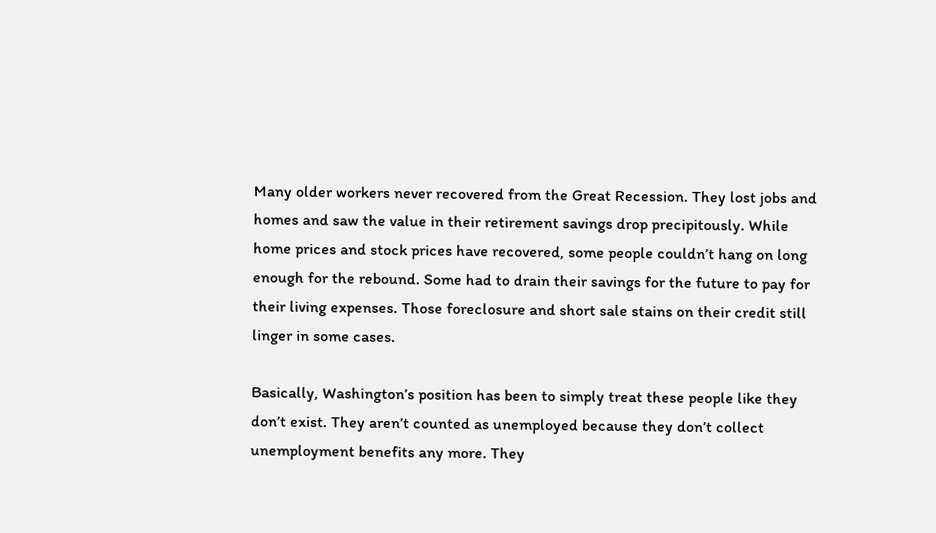Many older workers never recovered from the Great Recession. They lost jobs and homes and saw the value in their retirement savings drop precipitously. While home prices and stock prices have recovered, some people couldn’t hang on long enough for the rebound. Some had to drain their savings for the future to pay for their living expenses. Those foreclosure and short sale stains on their credit still linger in some cases.

Basically, Washington’s position has been to simply treat these people like they don’t exist. They aren’t counted as unemployed because they don’t collect unemployment benefits any more. They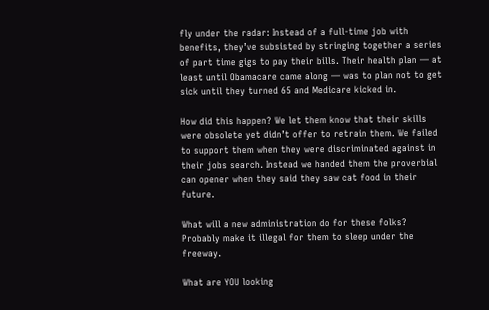fly under the radar: Instead of a full-time job with benefits, they’ve subsisted by stringing together a series of part time gigs to pay their bills. Their health plan ― at least until Obamacare came along ― was to plan not to get sick until they turned 65 and Medicare kicked in.

How did this happen? We let them know that their skills were obsolete yet didn’t offer to retrain them. We failed to support them when they were discriminated against in their jobs search. Instead we handed them the proverbial can opener when they said they saw cat food in their future.

What will a new administration do for these folks? Probably make it illegal for them to sleep under the freeway.

What are YOU looking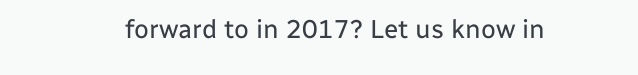forward to in 2017? Let us know in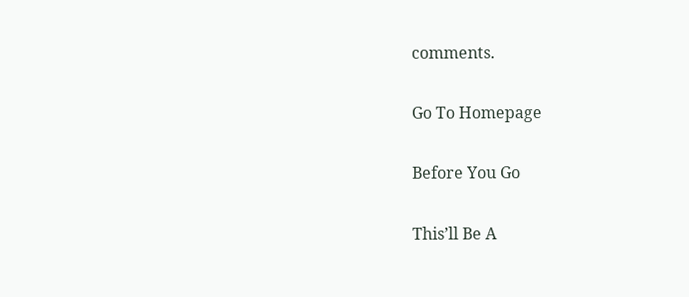comments.

Go To Homepage

Before You Go

This’ll Be A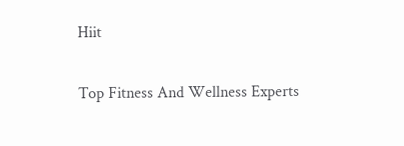Hiit

Top Fitness And Wellness Experts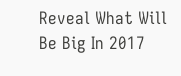Reveal What Will Be Big In 2017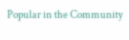Popular in the Community